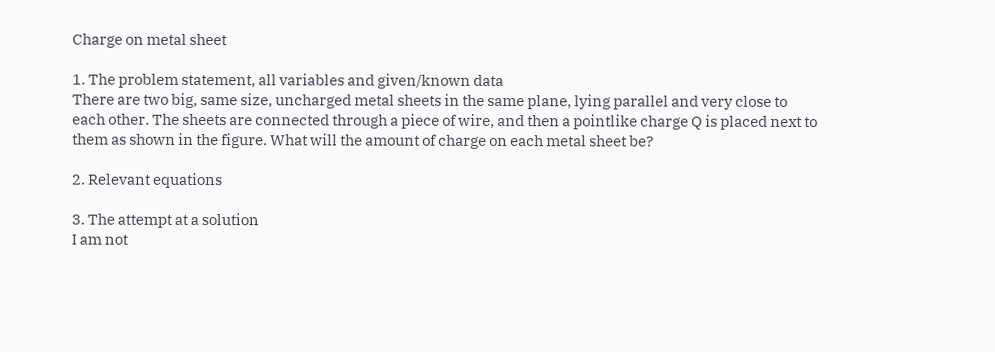Charge on metal sheet

1. The problem statement, all variables and given/known data
There are two big, same size, uncharged metal sheets in the same plane, lying parallel and very close to each other. The sheets are connected through a piece of wire, and then a pointlike charge Q is placed next to them as shown in the figure. What will the amount of charge on each metal sheet be?

2. Relevant equations

3. The attempt at a solution
I am not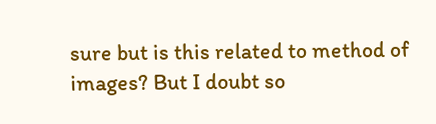sure but is this related to method of images? But I doubt so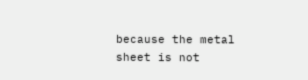because the metal sheet is not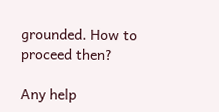grounded. How to proceed then?

Any help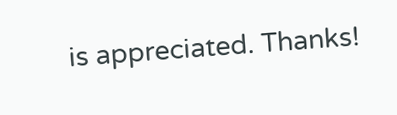is appreciated. Thanks!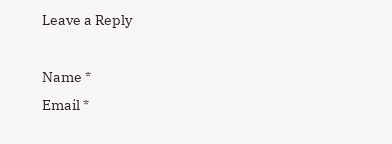Leave a Reply

Name *
Email *